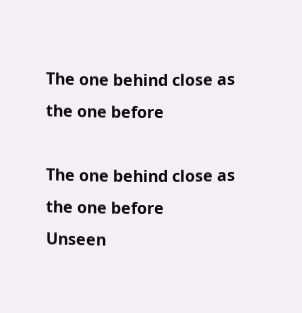The one behind close as the one before

The one behind close as the one before
Unseen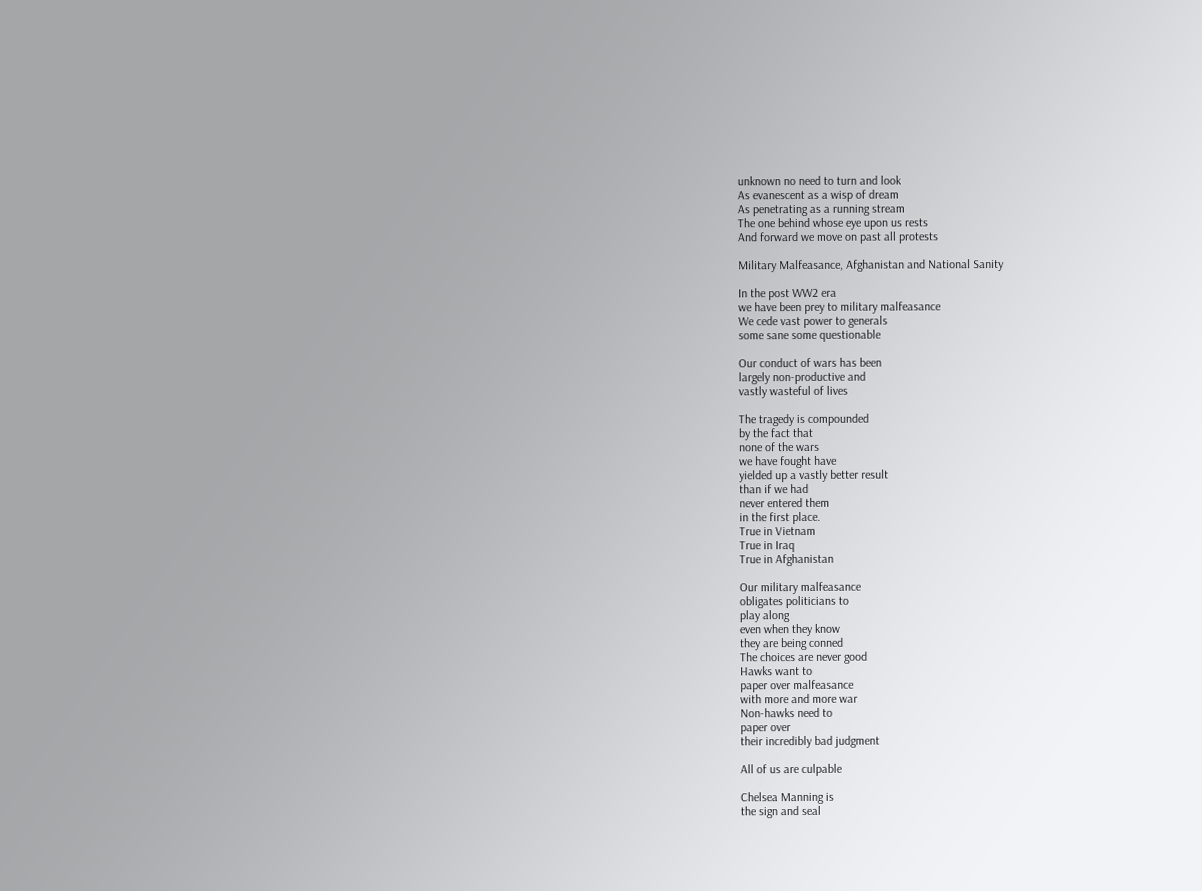unknown no need to turn and look
As evanescent as a wisp of dream
As penetrating as a running stream
The one behind whose eye upon us rests
And forward we move on past all protests

Military Malfeasance, Afghanistan and National Sanity

In the post WW2 era
we have been prey to military malfeasance
We cede vast power to generals
some sane some questionable

Our conduct of wars has been
largely non-productive and
vastly wasteful of lives

The tragedy is compounded
by the fact that
none of the wars
we have fought have
yielded up a vastly better result
than if we had
never entered them
in the first place.
True in Vietnam
True in Iraq
True in Afghanistan

Our military malfeasance
obligates politicians to
play along
even when they know
they are being conned
The choices are never good
Hawks want to
paper over malfeasance
with more and more war
Non-hawks need to
paper over
their incredibly bad judgment

All of us are culpable

Chelsea Manning is
the sign and seal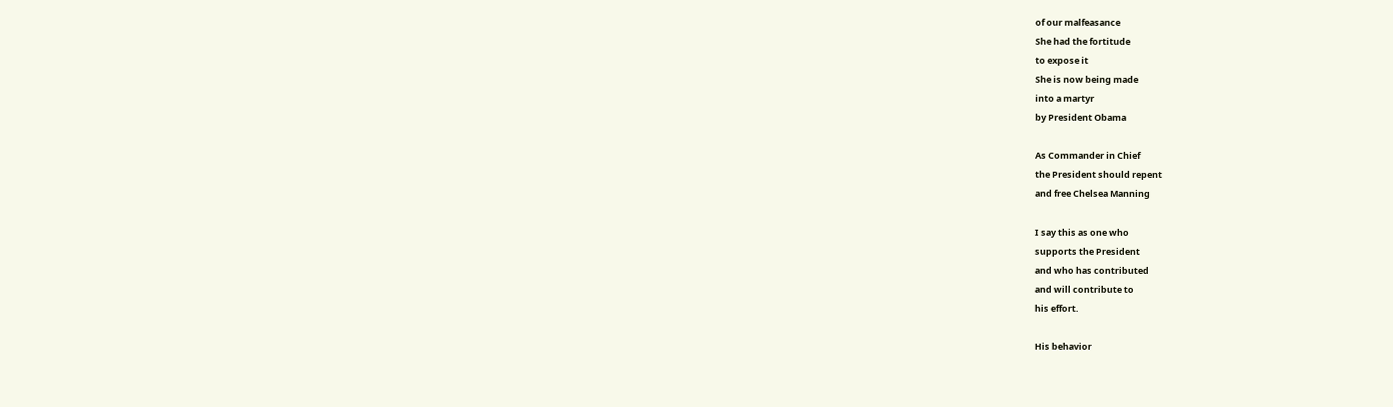of our malfeasance
She had the fortitude
to expose it
She is now being made
into a martyr
by President Obama

As Commander in Chief
the President should repent
and free Chelsea Manning

I say this as one who
supports the President
and who has contributed
and will contribute to
his effort.

His behavior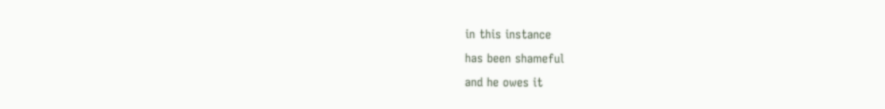in this instance
has been shameful
and he owes it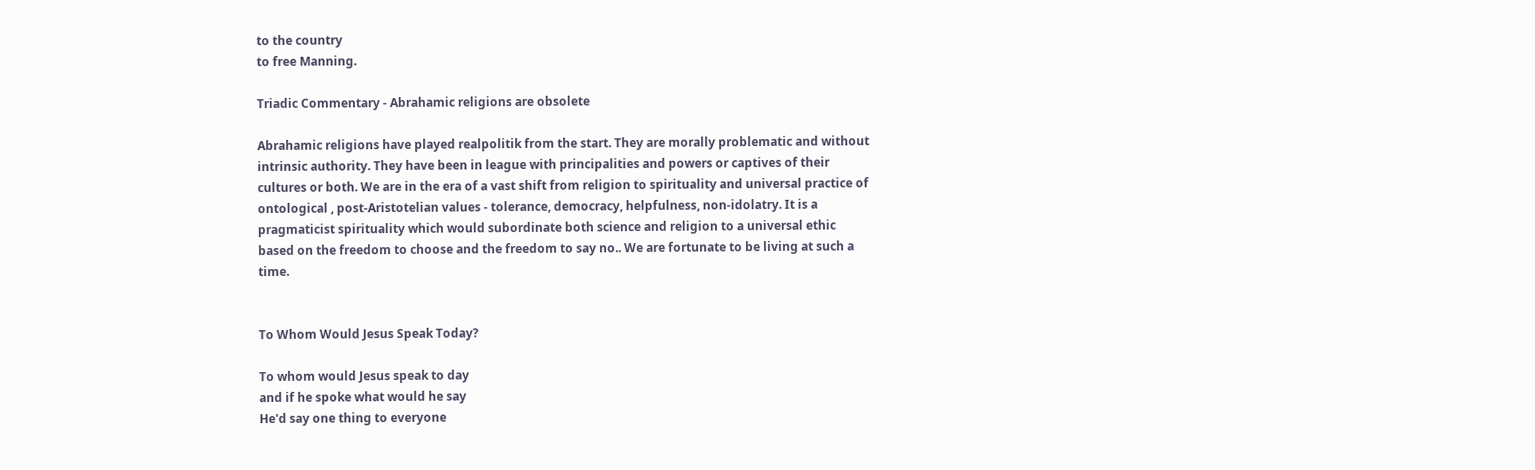to the country
to free Manning.

Triadic Commentary - Abrahamic religions are obsolete

Abrahamic religions have played realpolitik from the start. They are morally problematic and without intrinsic authority. They have been in league with principalities and powers or captives of their cultures or both. We are in the era of a vast shift from religion to spirituality and universal practice of ontological , post-Aristotelian values - tolerance, democracy, helpfulness, non-idolatry. It is a pragmaticist spirituality which would subordinate both science and religion to a universal ethic based on the freedom to choose and the freedom to say no.. We are fortunate to be living at such a time.


To Whom Would Jesus Speak Today?

To whom would Jesus speak to day
and if he spoke what would he say
He'd say one thing to everyone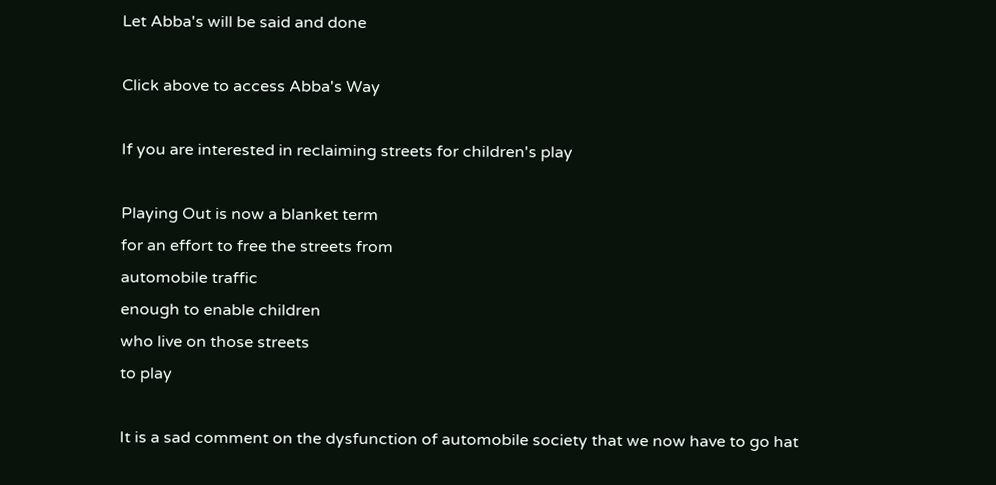Let Abba's will be said and done

Click above to access Abba's Way

If you are interested in reclaiming streets for children's play

Playing Out is now a blanket term
for an effort to free the streets from
automobile traffic
enough to enable children
who live on those streets
to play

It is a sad comment on the dysfunction of automobile society that we now have to go hat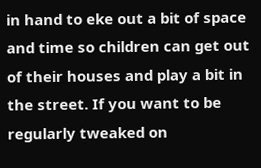in hand to eke out a bit of space and time so children can get out of their houses and play a bit in the street. If you want to be regularly tweaked on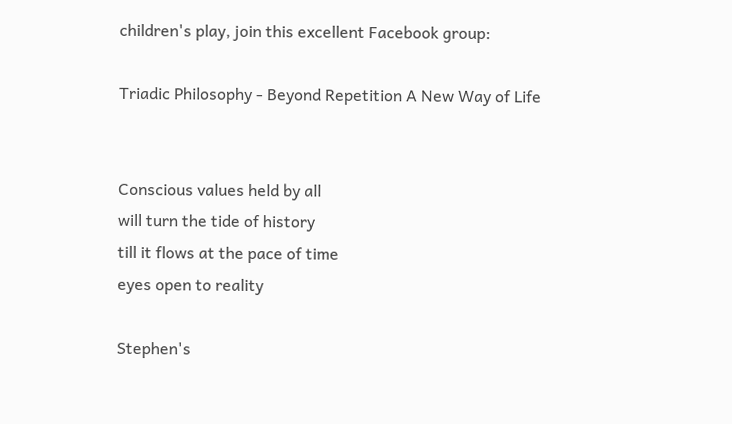children's play, join this excellent Facebook group:

Triadic Philosophy - Beyond Repetition A New Way of Life


Conscious values held by all
will turn the tide of history
till it flows at the pace of time
eyes open to reality

Stephen's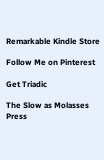Remarkable Kindle Store

Follow Me on Pinterest

Get Triadic

The Slow as Molasses Press